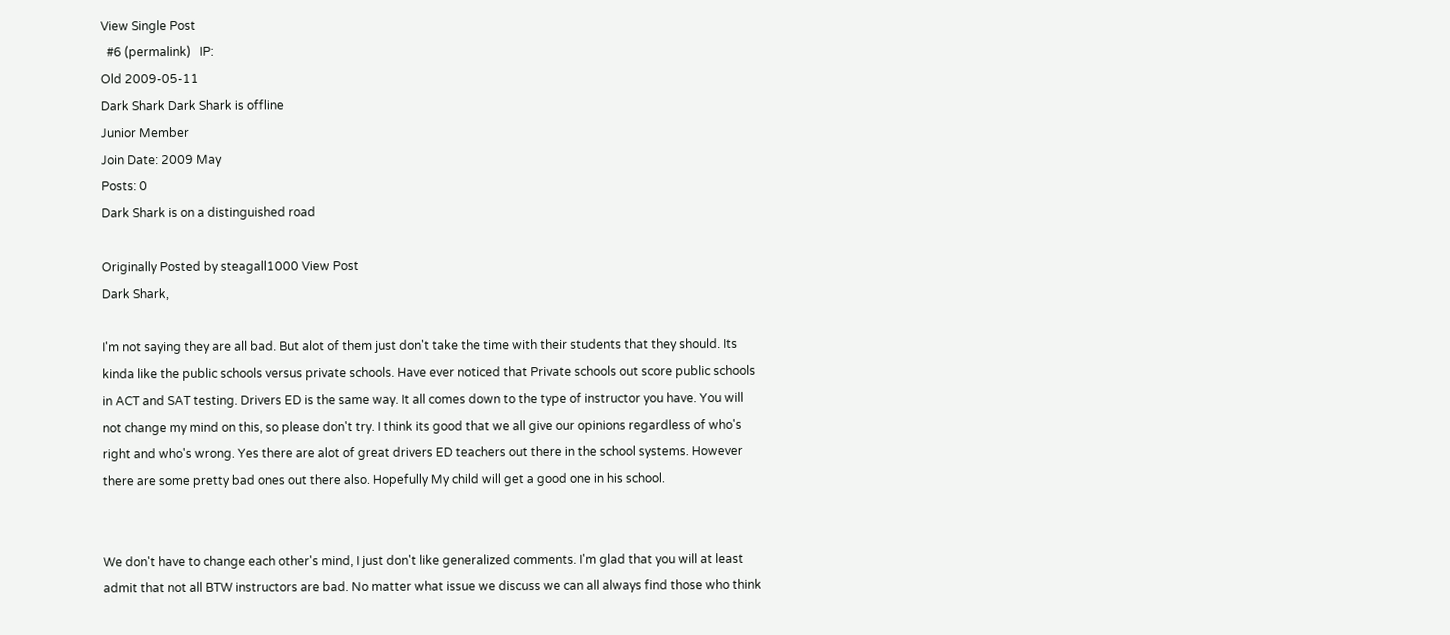View Single Post
  #6 (permalink)   IP:
Old 2009-05-11
Dark Shark Dark Shark is offline
Junior Member
Join Date: 2009 May
Posts: 0
Dark Shark is on a distinguished road

Originally Posted by steagall1000 View Post
Dark Shark,

I'm not saying they are all bad. But alot of them just don't take the time with their students that they should. Its kinda like the public schools versus private schools. Have ever noticed that Private schools out score public schools in ACT and SAT testing. Drivers ED is the same way. It all comes down to the type of instructor you have. You will not change my mind on this, so please don't try. I think its good that we all give our opinions regardless of who's right and who's wrong. Yes there are alot of great drivers ED teachers out there in the school systems. However there are some pretty bad ones out there also. Hopefully My child will get a good one in his school.


We don't have to change each other's mind, I just don't like generalized comments. I'm glad that you will at least admit that not all BTW instructors are bad. No matter what issue we discuss we can all always find those who think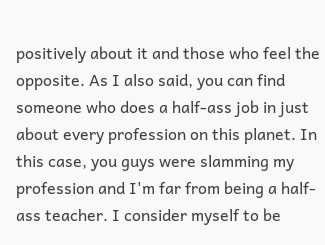positively about it and those who feel the opposite. As I also said, you can find someone who does a half-ass job in just about every profession on this planet. In this case, you guys were slamming my profession and I'm far from being a half-ass teacher. I consider myself to be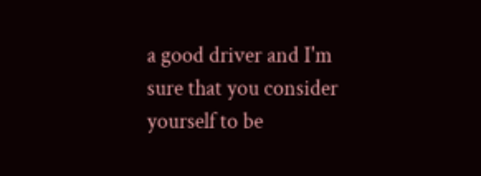a good driver and I'm sure that you consider yourself to be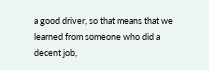a good driver, so that means that we learned from someone who did a decent job,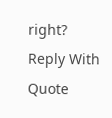right?
Reply With Quote